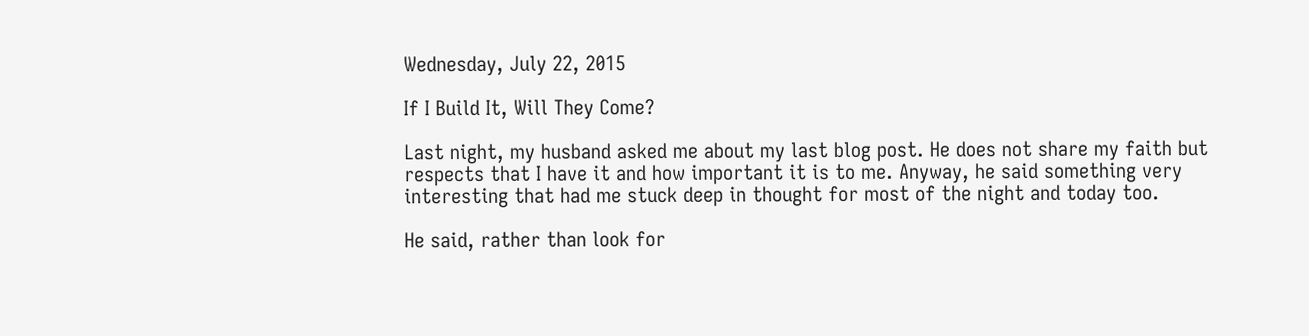Wednesday, July 22, 2015

If I Build It, Will They Come?

Last night, my husband asked me about my last blog post. He does not share my faith but respects that I have it and how important it is to me. Anyway, he said something very interesting that had me stuck deep in thought for most of the night and today too.

He said, rather than look for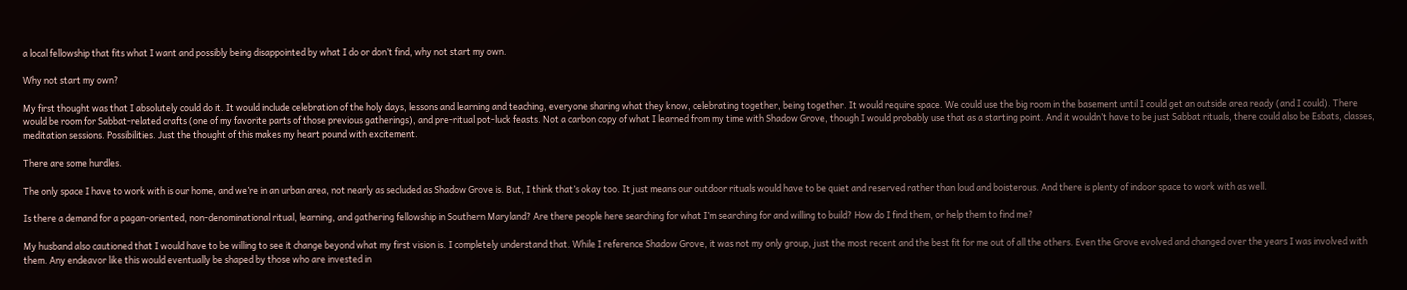a local fellowship that fits what I want and possibly being disappointed by what I do or don’t find, why not start my own.

Why not start my own?

My first thought was that I absolutely could do it. It would include celebration of the holy days, lessons and learning and teaching, everyone sharing what they know, celebrating together, being together. It would require space. We could use the big room in the basement until I could get an outside area ready (and I could). There would be room for Sabbat-related crafts (one of my favorite parts of those previous gatherings), and pre-ritual pot-luck feasts. Not a carbon copy of what I learned from my time with Shadow Grove, though I would probably use that as a starting point. And it wouldn’t have to be just Sabbat rituals, there could also be Esbats, classes, meditation sessions. Possibilities. Just the thought of this makes my heart pound with excitement.

There are some hurdles.

The only space I have to work with is our home, and we’re in an urban area, not nearly as secluded as Shadow Grove is. But, I think that’s okay too. It just means our outdoor rituals would have to be quiet and reserved rather than loud and boisterous. And there is plenty of indoor space to work with as well.

Is there a demand for a pagan-oriented, non-denominational ritual, learning, and gathering fellowship in Southern Maryland? Are there people here searching for what I’m searching for and willing to build? How do I find them, or help them to find me?

My husband also cautioned that I would have to be willing to see it change beyond what my first vision is. I completely understand that. While I reference Shadow Grove, it was not my only group, just the most recent and the best fit for me out of all the others. Even the Grove evolved and changed over the years I was involved with them. Any endeavor like this would eventually be shaped by those who are invested in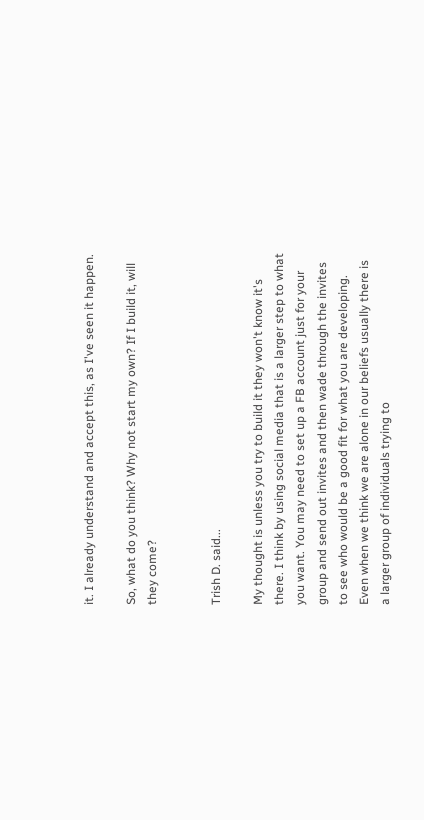it. I already understand and accept this, as I've seen it happen.

So, what do you think? Why not start my own? If I build it, will they come?


Trish D. said...

My thought is unless you try to build it they won't know it's there. I think by using social media that is a larger step to what you want. You may need to set up a FB account just for your group and send out invites and then wade through the invites to see who would be a good fit for what you are developing. Even when we think we are alone in our beliefs usually there is a larger group of individuals trying to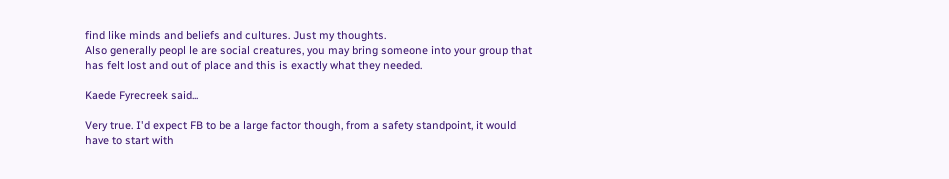find like minds and beliefs and cultures. Just my thoughts.
Also generally peopl le are social creatures, you may bring someone into your group that has felt lost and out of place and this is exactly what they needed.

Kaede Fyrecreek said...

Very true. I'd expect FB to be a large factor though, from a safety standpoint, it would have to start with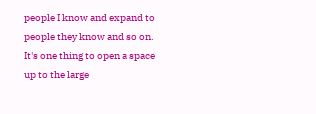people I know and expand to people they know and so on. It's one thing to open a space up to the large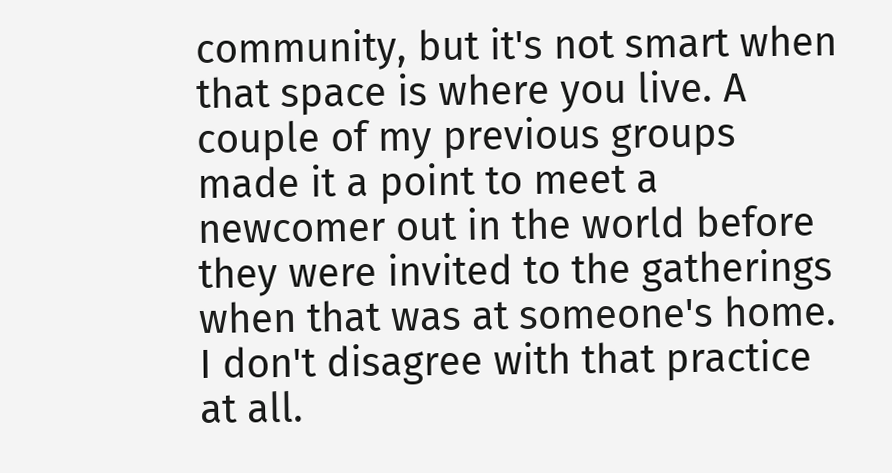community, but it's not smart when that space is where you live. A couple of my previous groups made it a point to meet a newcomer out in the world before they were invited to the gatherings when that was at someone's home. I don't disagree with that practice at all.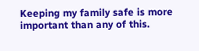Keeping my family safe is more important than any of this.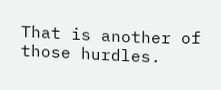That is another of those hurdles.